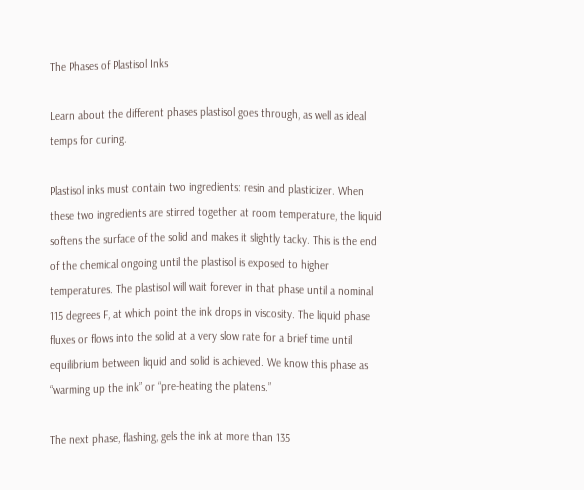The Phases of Plastisol Inks

Learn about the different phases plastisol goes through, as well as ideal temps for curing.

Plastisol inks must contain two ingredients: resin and plasticizer. When these two ingredients are stirred together at room temperature, the liquid softens the surface of the solid and makes it slightly tacky. This is the end of the chemical ongoing until the plastisol is exposed to higher temperatures. The plastisol will wait forever in that phase until a nominal 115 degrees F, at which point the ink drops in viscosity. The liquid phase fluxes or flows into the solid at a very slow rate for a brief time until equilibrium between liquid and solid is achieved. We know this phase as “warming up the ink” or “pre-heating the platens.”

The next phase, flashing, gels the ink at more than 135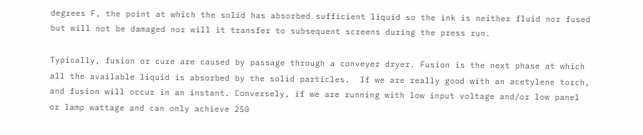degrees F, the point at which the solid has absorbed sufficient liquid so the ink is neither fluid nor fused but will not be damaged nor will it transfer to subsequent screens during the press run.

Typically, fusion or cure are caused by passage through a conveyer dryer. Fusion is the next phase at which all the available liquid is absorbed by the solid particles.  If we are really good with an acetylene torch, and fusion will occur in an instant. Conversely, if we are running with low input voltage and/or low panel or lamp wattage and can only achieve 250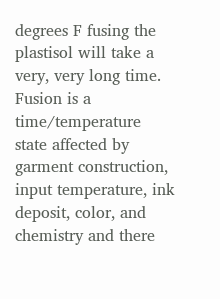degrees F fusing the plastisol will take a very, very long time. Fusion is a time/temperature state affected by garment construction, input temperature, ink deposit, color, and chemistry and there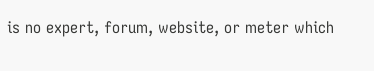is no expert, forum, website, or meter which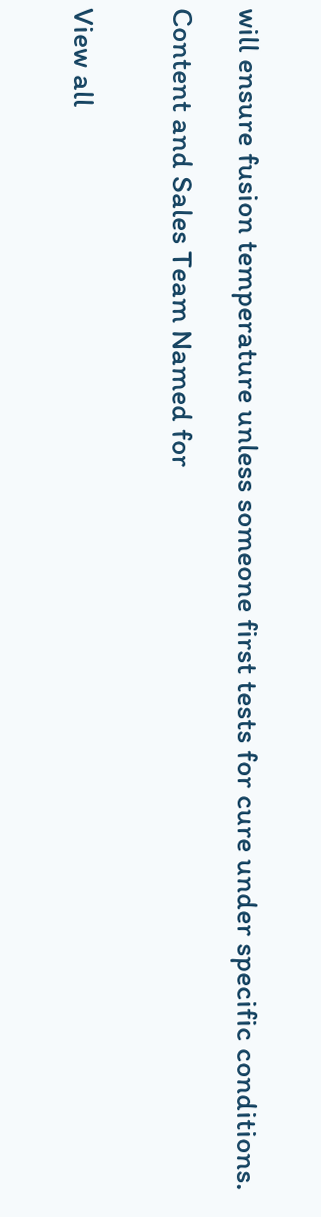will ensure fusion temperature unless someone first tests for cure under specific conditions.

Content and Sales Team Named for


View all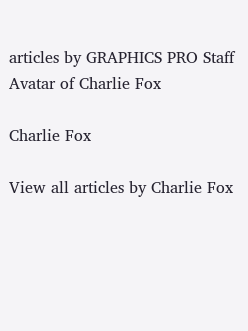articles by GRAPHICS PRO Staff
Avatar of Charlie Fox

Charlie Fox

View all articles by Charlie Fox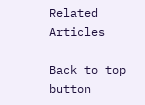Related Articles

Back to top button